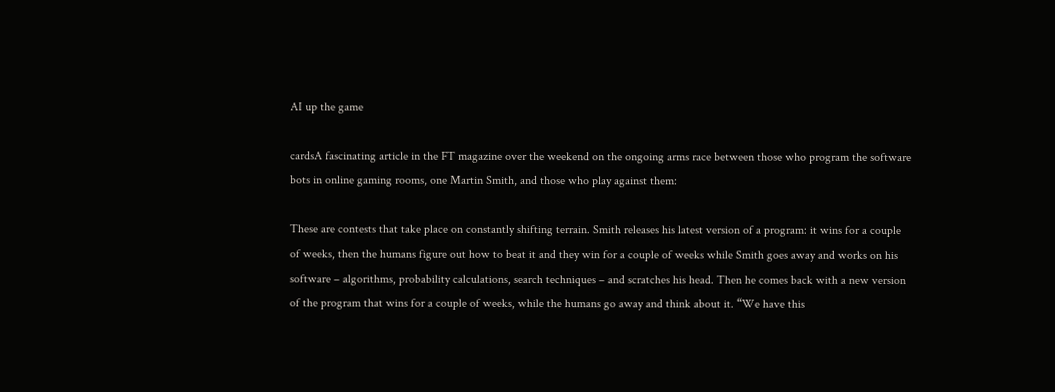AI up the game

cardsA fascinating article in the FT magazine over the weekend on the ongoing arms race between those who program the software bots in online gaming rooms, one Martin Smith, and those who play against them:

These are contests that take place on constantly shifting terrain. Smith releases his latest version of a program: it wins for a couple of weeks, then the humans figure out how to beat it and they win for a couple of weeks while Smith goes away and works on his software – algorithms, probability calculations, search techniques – and scratches his head. Then he comes back with a new version of the program that wins for a couple of weeks, while the humans go away and think about it. “We have this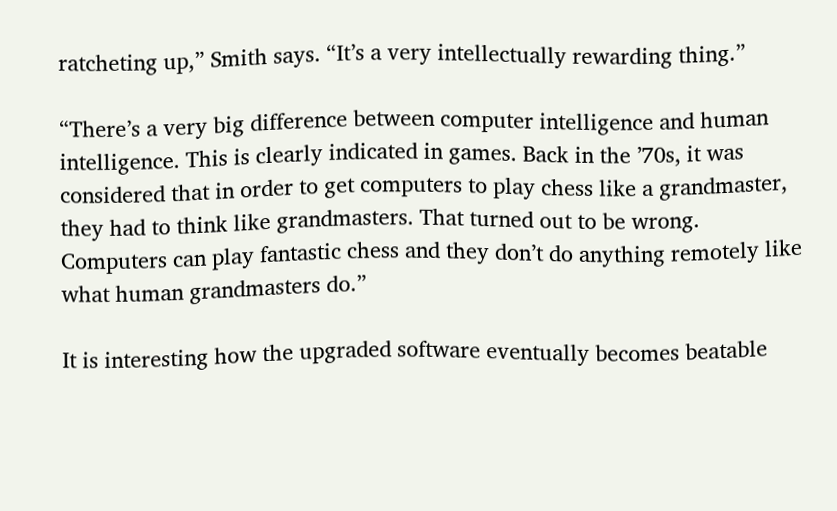ratcheting up,” Smith says. “It’s a very intellectually rewarding thing.”

“There’s a very big difference between computer intelligence and human intelligence. This is clearly indicated in games. Back in the ’70s, it was considered that in order to get computers to play chess like a grandmaster, they had to think like grandmasters. That turned out to be wrong. Computers can play fantastic chess and they don’t do anything remotely like what human grandmasters do.”

It is interesting how the upgraded software eventually becomes beatable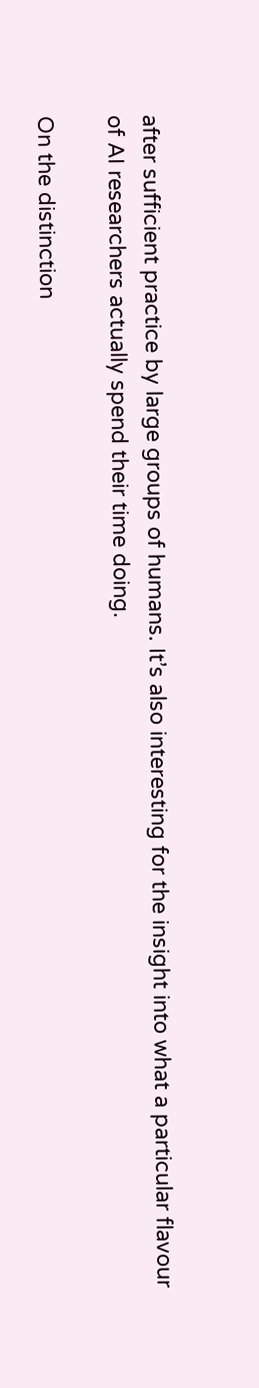after sufficient practice by large groups of humans. It’s also interesting for the insight into what a particular flavour of AI researchers actually spend their time doing.

On the distinction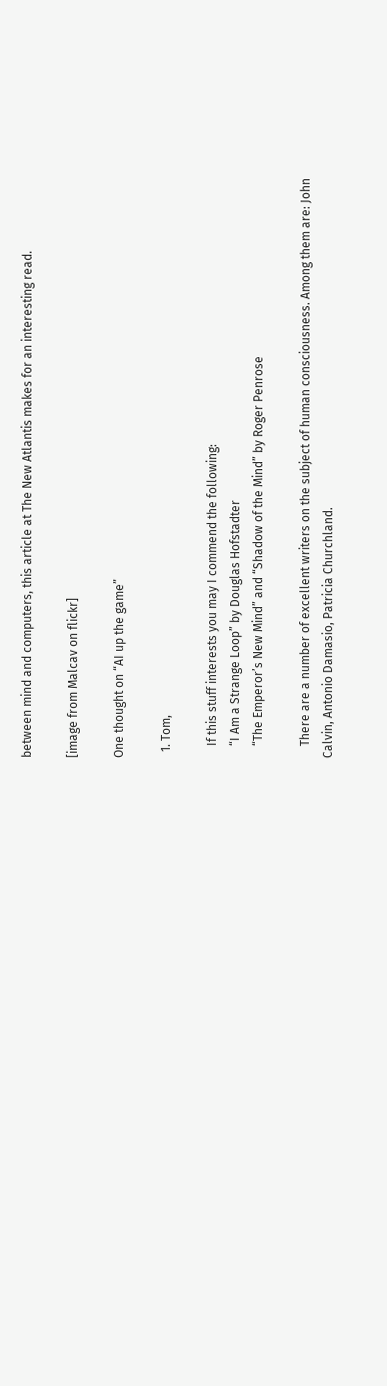between mind and computers, this article at The New Atlantis makes for an interesting read.

[image from Malcav on flickr]

One thought on “AI up the game”

  1. Tom,

    If this stuff interests you may I commend the following:
    “I Am a Strange Loop” by Douglas Hofstadter
    “The Emperor’s New Mind” and “Shadow of the Mind” by Roger Penrose

    There are a number of excellent writers on the subject of human consciousness. Among them are: John Calvin, Antonio Damasio, Patricia Churchland.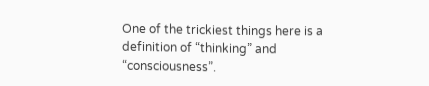One of the trickiest things here is a definition of “thinking” and “consciousness”.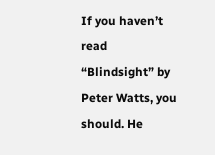If you haven’t read “Blindsight” by Peter Watts, you should. He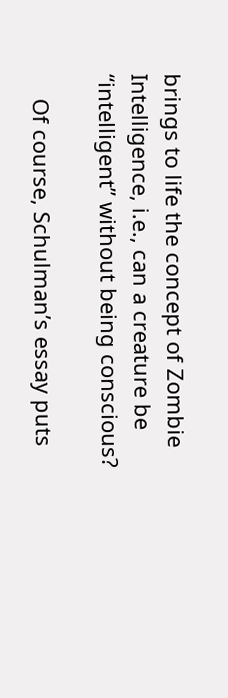brings to life the concept of Zombie Intelligence, i.e., can a creature be “intelligent” without being conscious?

    Of course, Schulman’s essay puts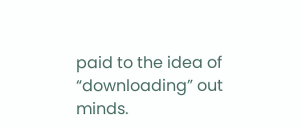paid to the idea of “downloading” out minds.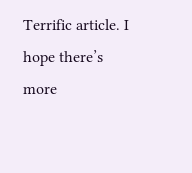Terrific article. I hope there’s more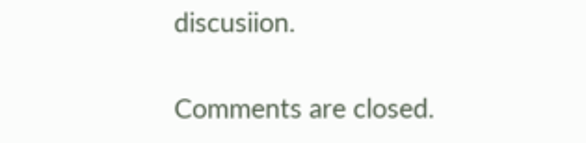discusiion.

Comments are closed.